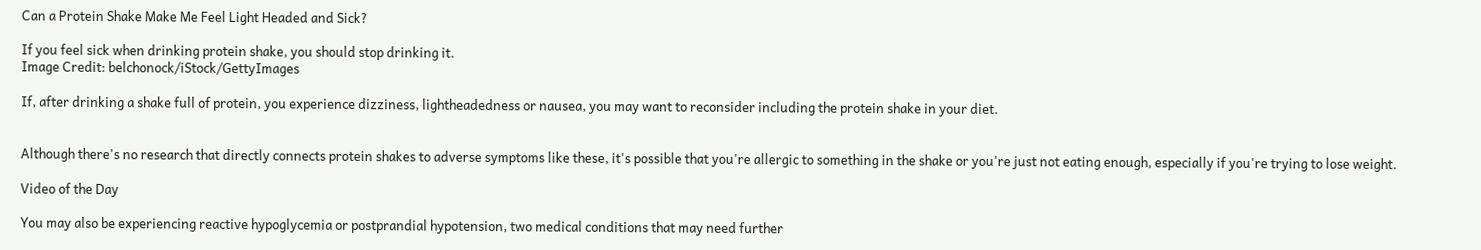Can a Protein Shake Make Me Feel Light Headed and Sick?

If you feel sick when drinking protein shake, you should stop drinking it.
Image Credit: belchonock/iStock/GettyImages

If, after drinking a shake full of protein, you experience dizziness, lightheadedness or nausea, you may want to reconsider including the protein shake in your diet.


Although there's no research that directly connects protein shakes to adverse symptoms like these, it's possible that you're allergic to something in the shake or you're just not eating enough, especially if you're trying to lose weight.

Video of the Day

You may also be experiencing reactive hypoglycemia or postprandial hypotension, two medical conditions that may need further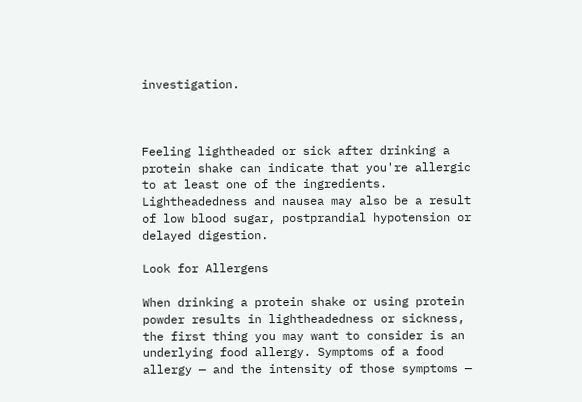investigation.



Feeling lightheaded or sick after drinking a protein shake can indicate that you're allergic to at least one of the ingredients. Lightheadedness and nausea may also be a result of low blood sugar, postprandial hypotension or delayed digestion.

Look for Allergens

When drinking a protein shake or using protein powder results in lightheadedness or sickness, the first thing you may want to consider is an underlying food allergy. Symptoms of a food allergy — and the intensity of those symptoms —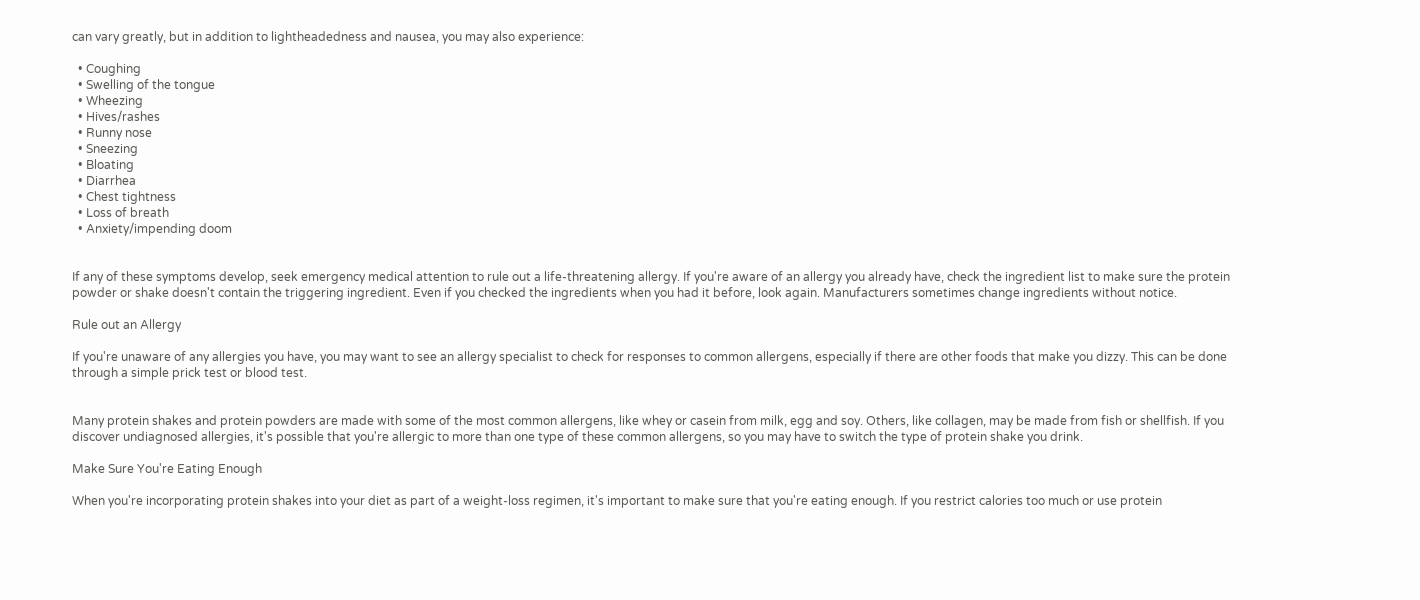can vary greatly, but in addition to lightheadedness and nausea, you may also experience:

  • Coughing
  • Swelling of the tongue
  • Wheezing
  • Hives/rashes
  • Runny nose
  • Sneezing
  • Bloating
  • Diarrhea
  • Chest tightness
  • Loss of breath
  • Anxiety/impending doom


If any of these symptoms develop, seek emergency medical attention to rule out a life-threatening allergy. If you're aware of an allergy you already have, check the ingredient list to make sure the protein powder or shake doesn't contain the triggering ingredient. Even if you checked the ingredients when you had it before, look again. Manufacturers sometimes change ingredients without notice.

Rule out an Allergy

If you're unaware of any allergies you have, you may want to see an allergy specialist to check for responses to common allergens, especially if there are other foods that make you dizzy. This can be done through a simple prick test or blood test.


Many protein shakes and protein powders are made with some of the most common allergens, like whey or casein from milk, egg and soy. Others, like collagen, may be made from fish or shellfish. If you discover undiagnosed allergies, it's possible that you're allergic to more than one type of these common allergens, so you may have to switch the type of protein shake you drink.

Make Sure You're Eating Enough

When you're incorporating protein shakes into your diet as part of a weight-loss regimen, it's important to make sure that you're eating enough. If you restrict calories too much or use protein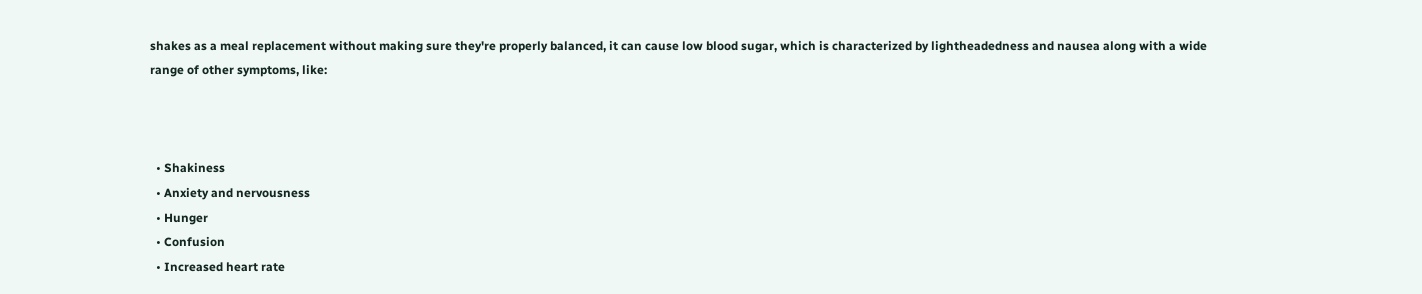shakes as a meal replacement without making sure they're properly balanced, it can cause low blood sugar, which is characterized by lightheadedness and nausea along with a wide range of other symptoms, like:



  • Shakiness
  • Anxiety and nervousness
  • Hunger
  • Confusion
  • Increased heart rate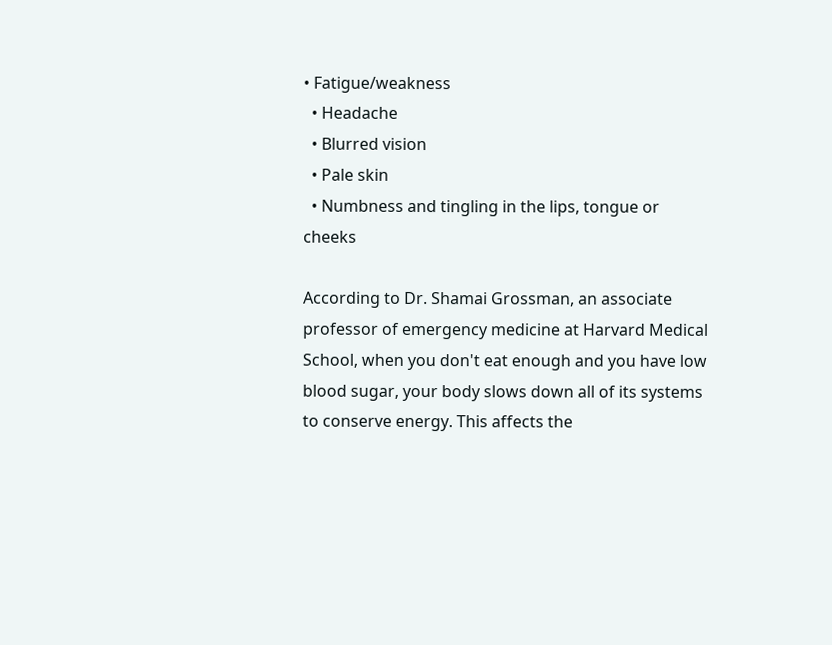• Fatigue/weakness
  • Headache
  • Blurred vision
  • Pale skin
  • Numbness and tingling in the lips, tongue or cheeks

According to Dr. Shamai Grossman, an associate professor of emergency medicine at Harvard Medical School, when you don't eat enough and you have low blood sugar, your body slows down all of its systems to conserve energy. This affects the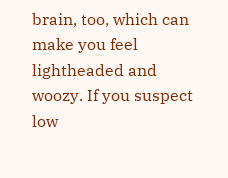brain, too, which can make you feel lightheaded and woozy. If you suspect low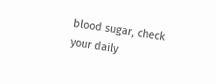blood sugar, check your daily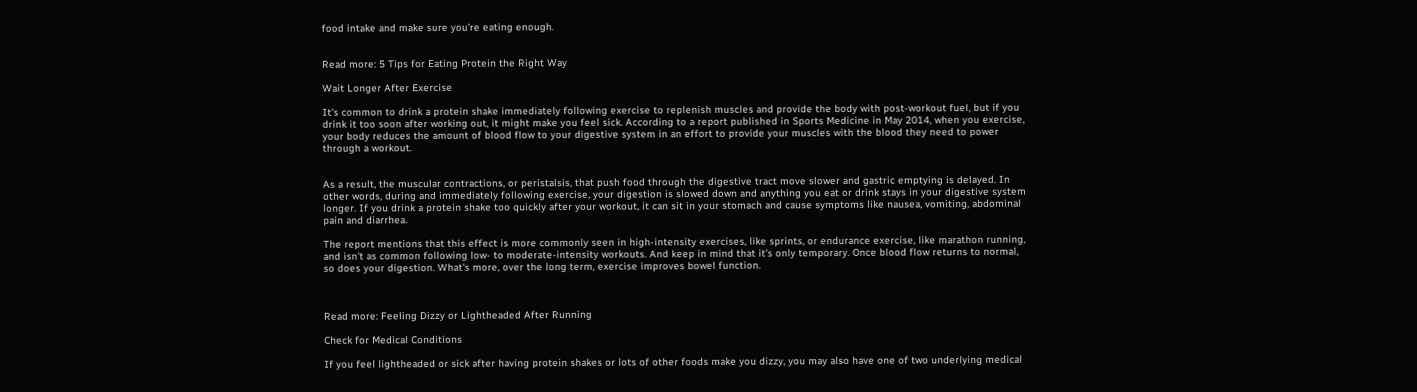food intake and make sure you're eating enough.


Read more: 5 Tips for Eating Protein the Right Way

Wait Longer After Exercise

It's common to drink a protein shake immediately following exercise to replenish muscles and provide the body with post-workout fuel, but if you drink it too soon after working out, it might make you feel sick. According to a report published in Sports Medicine in May 2014, when you exercise, your body reduces the amount of blood flow to your digestive system in an effort to provide your muscles with the blood they need to power through a workout.


As a result, the muscular contractions, or peristalsis, that push food through the digestive tract move slower and gastric emptying is delayed. In other words, during and immediately following exercise, your digestion is slowed down and anything you eat or drink stays in your digestive system longer. If you drink a protein shake too quickly after your workout, it can sit in your stomach and cause symptoms like nausea, vomiting, abdominal pain and diarrhea.

The report mentions that this effect is more commonly seen in high-intensity exercises, like sprints, or endurance exercise, like marathon running, and isn't as common following low- to moderate-intensity workouts. And keep in mind that it's only temporary. Once blood flow returns to normal, so does your digestion. What's more, over the long term, exercise improves bowel function.



Read more: Feeling Dizzy or Lightheaded After Running

Check for Medical Conditions

If you feel lightheaded or sick after having protein shakes or lots of other foods make you dizzy, you may also have one of two underlying medical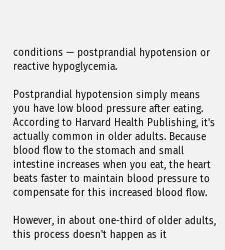conditions — postprandial hypotension or reactive hypoglycemia.

Postprandial hypotension simply means you have low blood pressure after eating. According to Harvard Health Publishing, it's actually common in older adults. Because blood flow to the stomach and small intestine increases when you eat, the heart beats faster to maintain blood pressure to compensate for this increased blood flow.

However, in about one-third of older adults, this process doesn't happen as it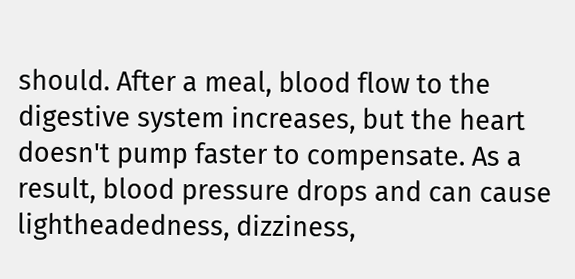should. After a meal, blood flow to the digestive system increases, but the heart doesn't pump faster to compensate. As a result, blood pressure drops and can cause lightheadedness, dizziness,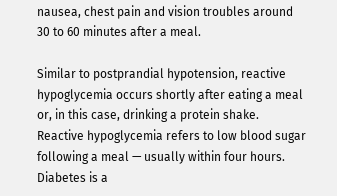nausea, chest pain and vision troubles around 30 to 60 minutes after a meal.

Similar to postprandial hypotension, reactive hypoglycemia occurs shortly after eating a meal or, in this case, drinking a protein shake. Reactive hypoglycemia refers to low blood sugar following a meal — usually within four hours. Diabetes is a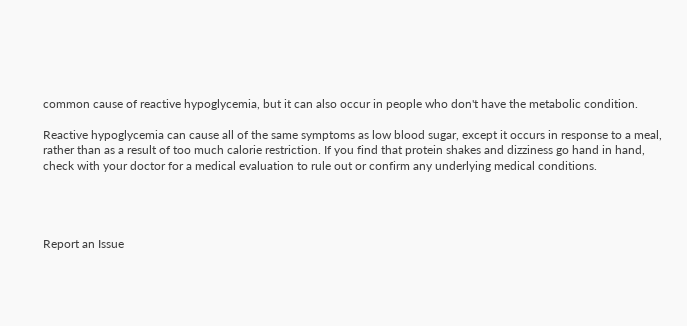common cause of reactive hypoglycemia, but it can also occur in people who don't have the metabolic condition.

Reactive hypoglycemia can cause all of the same symptoms as low blood sugar, except it occurs in response to a meal, rather than as a result of too much calorie restriction. If you find that protein shakes and dizziness go hand in hand, check with your doctor for a medical evaluation to rule out or confirm any underlying medical conditions.




Report an Issue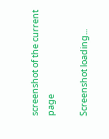screenshot of the current page

Screenshot loading...